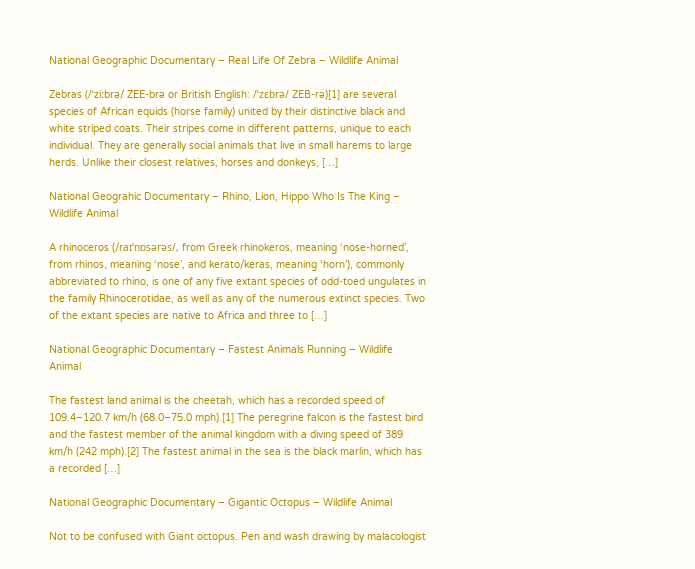National Geographic Documentary – Real Life Of Zebra – Wildlife Animal

Zebras (/ˈziːbrə/ ZEE-brə or British English: /ˈzɛbrə/ ZEB-rə)[1] are several species of African equids (horse family) united by their distinctive black and white striped coats. Their stripes come in different patterns, unique to each individual. They are generally social animals that live in small harems to large herds. Unlike their closest relatives, horses and donkeys, […]

National Geograhic Documentary – Rhino, Lion, Hippo Who Is The King – Wildlife Animal

A rhinoceros (/raɪˈnɒsərəs/, from Greek rhinokeros, meaning ‘nose-horned’, from rhinos, meaning ‘nose’, and kerato/keras, meaning ‘horn’), commonly abbreviated to rhino, is one of any five extant species of odd-toed ungulates in the family Rhinocerotidae, as well as any of the numerous extinct species. Two of the extant species are native to Africa and three to […]

National Geographic Documentary – Fastest Animals Running – Wildlife Animal

The fastest land animal is the cheetah, which has a recorded speed of 109.4–120.7 km/h (68.0–75.0 mph).[1] The peregrine falcon is the fastest bird and the fastest member of the animal kingdom with a diving speed of 389 km/h (242 mph).[2] The fastest animal in the sea is the black marlin, which has a recorded […]

National Geographic Documentary – Gigantic Octopus – Wildlife Animal

Not to be confused with Giant octopus. Pen and wash drawing by malacologist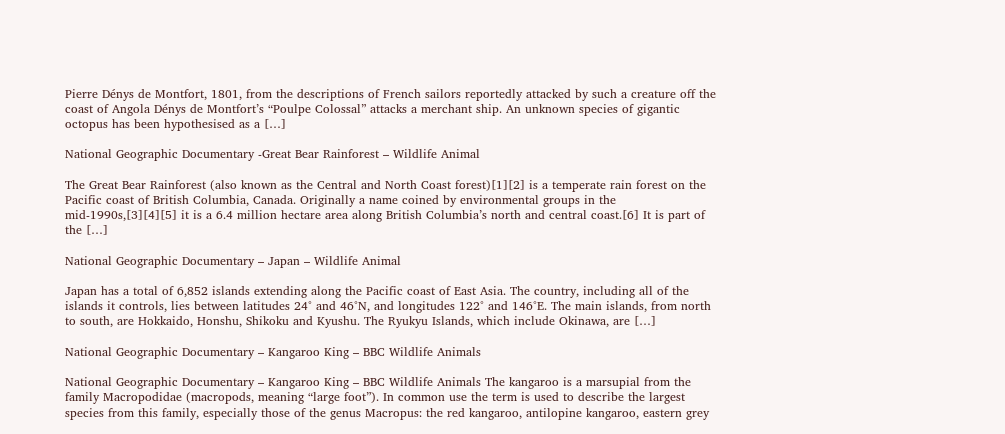Pierre Dénys de Montfort, 1801, from the descriptions of French sailors reportedly attacked by such a creature off the coast of Angola Dénys de Montfort’s “Poulpe Colossal” attacks a merchant ship. An unknown species of gigantic octopus has been hypothesised as a […]

National Geographic Documentary -Great Bear Rainforest – Wildlife Animal

The Great Bear Rainforest (also known as the Central and North Coast forest)[1][2] is a temperate rain forest on the Pacific coast of British Columbia, Canada. Originally a name coined by environmental groups in the mid-1990s,[3][4][5] it is a 6.4 million hectare area along British Columbia’s north and central coast.[6] It is part of the […]

National Geographic Documentary – Japan – Wildlife Animal

Japan has a total of 6,852 islands extending along the Pacific coast of East Asia. The country, including all of the islands it controls, lies between latitudes 24° and 46°N, and longitudes 122° and 146°E. The main islands, from north to south, are Hokkaido, Honshu, Shikoku and Kyushu. The Ryukyu Islands, which include Okinawa, are […]

National Geographic Documentary – Kangaroo King – BBC Wildlife Animals

National Geographic Documentary – Kangaroo King – BBC Wildlife Animals The kangaroo is a marsupial from the family Macropodidae (macropods, meaning “large foot”). In common use the term is used to describe the largest species from this family, especially those of the genus Macropus: the red kangaroo, antilopine kangaroo, eastern grey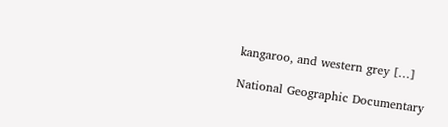kangaroo, and western grey […]

National Geographic Documentary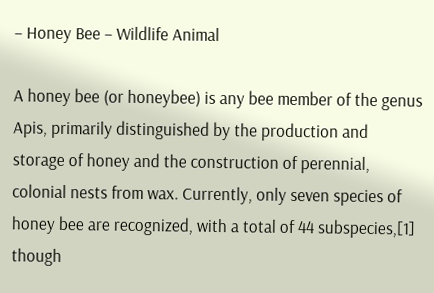– Honey Bee – Wildlife Animal

A honey bee (or honeybee) is any bee member of the genus Apis, primarily distinguished by the production and storage of honey and the construction of perennial, colonial nests from wax. Currently, only seven species of honey bee are recognized, with a total of 44 subspecies,[1] though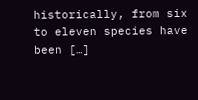historically, from six to eleven species have been […]